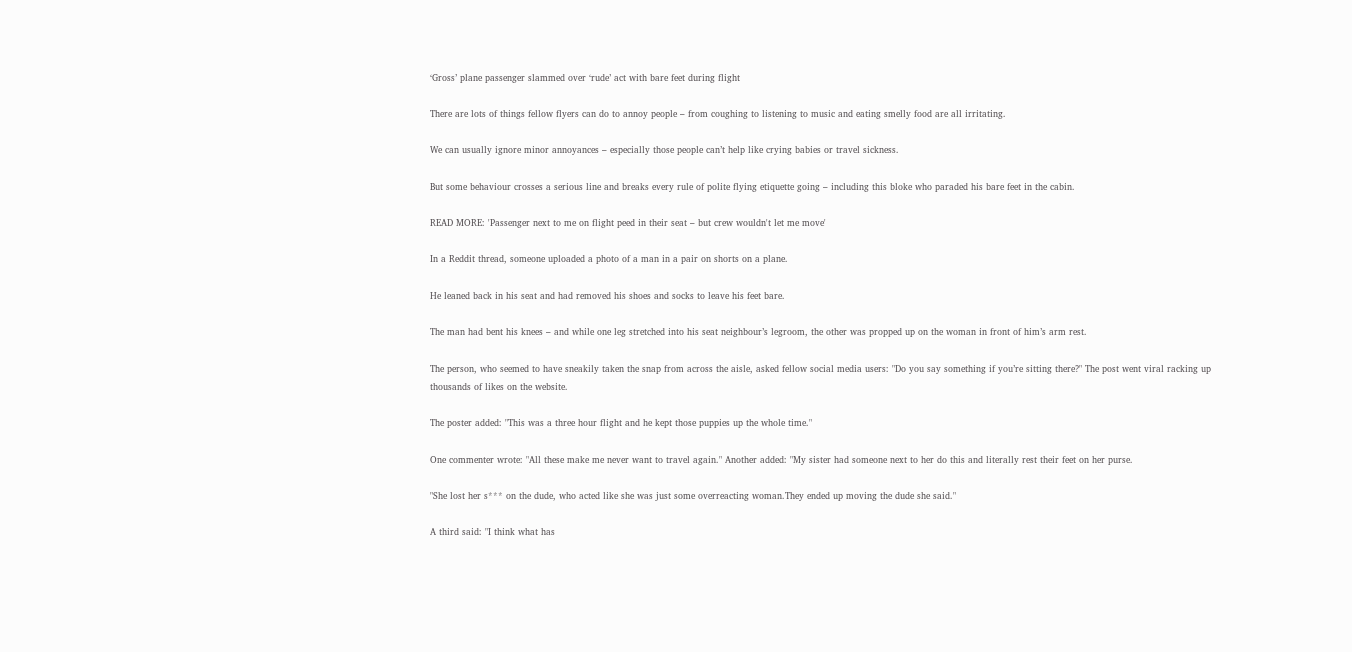‘Gross’ plane passenger slammed over ‘rude’ act with bare feet during flight

There are lots of things fellow flyers can do to annoy people – from coughing to listening to music and eating smelly food are all irritating.

We can usually ignore minor annoyances – especially those people can’t help like crying babies or travel sickness.

But some behaviour crosses a serious line and breaks every rule of polite flying etiquette going – including this bloke who paraded his bare feet in the cabin.

READ MORE: 'Passenger next to me on flight peed in their seat – but crew wouldn't let me move'

In a Reddit thread, someone uploaded a photo of a man in a pair on shorts on a plane.

He leaned back in his seat and had removed his shoes and socks to leave his feet bare.

The man had bent his knees – and while one leg stretched into his seat neighbour’s legroom, the other was propped up on the woman in front of him’s arm rest.

The person, who seemed to have sneakily taken the snap from across the aisle, asked fellow social media users: "Do you say something if you’re sitting there?" The post went viral racking up thousands of likes on the website.

The poster added: "This was a three hour flight and he kept those puppies up the whole time."

One commenter wrote: "All these make me never want to travel again." Another added: "My sister had someone next to her do this and literally rest their feet on her purse.

"She lost her s*** on the dude, who acted like she was just some overreacting woman.They ended up moving the dude she said."

A third said: "I think what has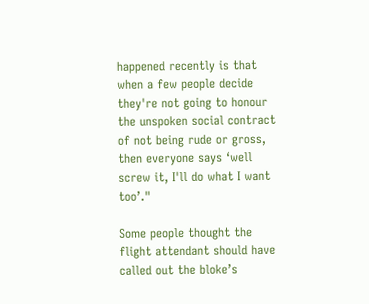happened recently is that when a few people decide they're not going to honour the unspoken social contract of not being rude or gross, then everyone says ‘well screw it, I'll do what I want too’."

Some people thought the flight attendant should have called out the bloke’s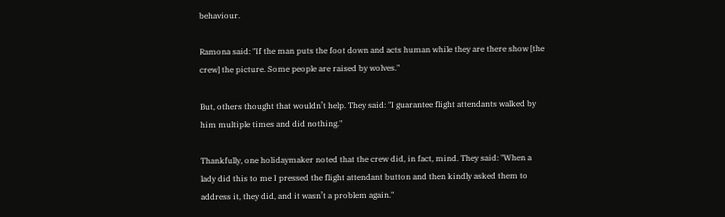behaviour.

Ramona said: "If the man puts the foot down and acts human while they are there show [the crew] the picture. Some people are raised by wolves."

But, others thought that wouldn’t help. They said: "I guarantee flight attendants walked by him multiple times and did nothing."

Thankfully, one holidaymaker noted that the crew did, in fact, mind. They said: "When a lady did this to me I pressed the flight attendant button and then kindly asked them to address it, they did, and it wasn’t a problem again."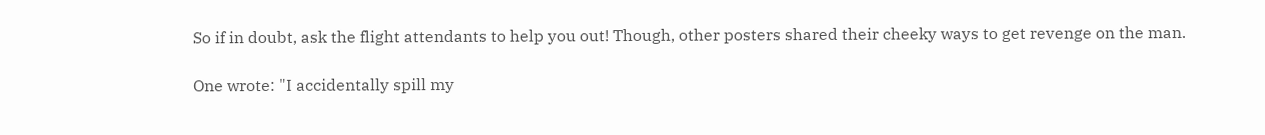So if in doubt, ask the flight attendants to help you out! Though, other posters shared their cheeky ways to get revenge on the man.

One wrote: "I accidentally spill my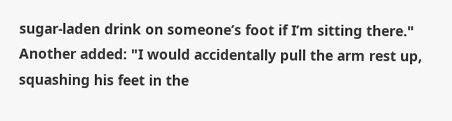sugar-laden drink on someone’s foot if I’m sitting there." Another added: "I would accidentally pull the arm rest up, squashing his feet in the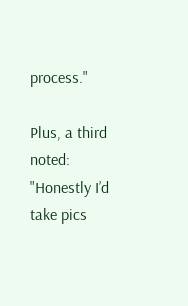process."

Plus, a third noted: "Honestly I’d take pics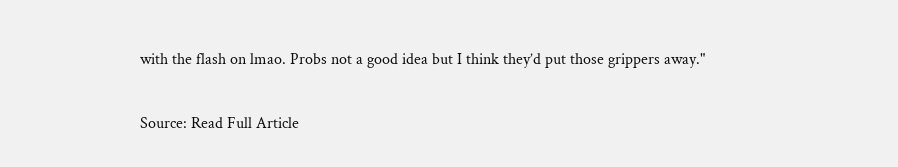with the flash on lmao. Probs not a good idea but I think they’d put those grippers away."

Source: Read Full Article